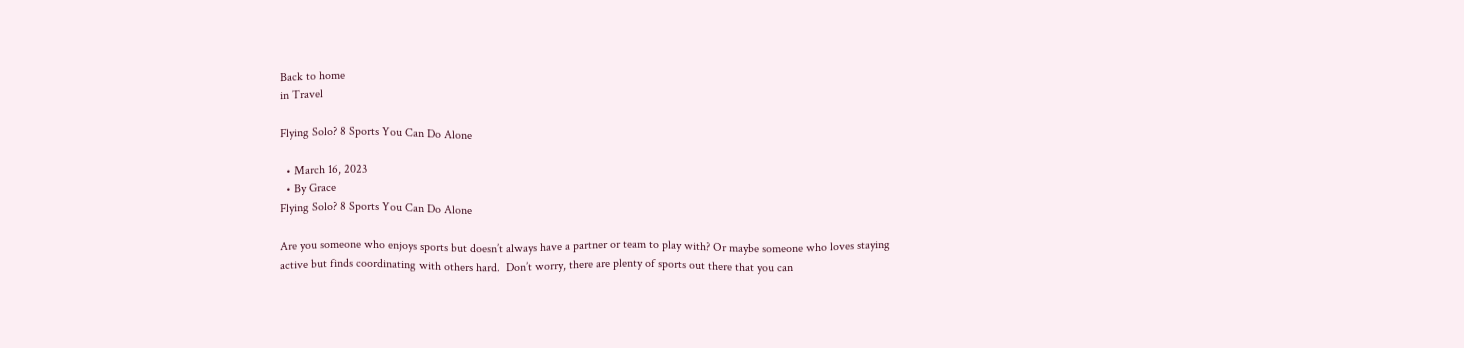Back to home
in Travel

Flying Solo? 8 Sports You Can Do Alone

  • March 16, 2023
  • By Grace
Flying Solo? 8 Sports You Can Do Alone

Are you someone who enjoys sports but doesn’t always have a partner or team to play with? Or maybe someone who loves staying active but finds coordinating with others hard.  Don’t worry, there are plenty of sports out there that you can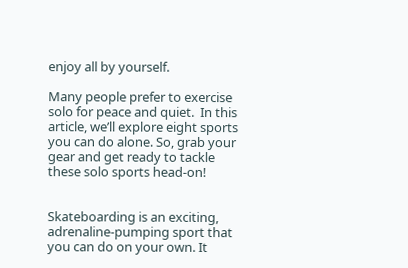enjoy all by yourself.

Many people prefer to exercise solo for peace and quiet.  In this article, we’ll explore eight sports you can do alone. So, grab your gear and get ready to tackle these solo sports head-on!


Skateboarding is an exciting, adrenaline-pumping sport that you can do on your own. It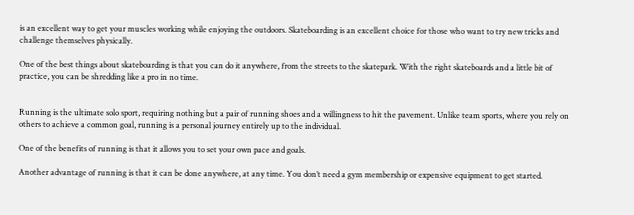is an excellent way to get your muscles working while enjoying the outdoors. Skateboarding is an excellent choice for those who want to try new tricks and challenge themselves physically.

One of the best things about skateboarding is that you can do it anywhere, from the streets to the skatepark. With the right skateboards and a little bit of practice, you can be shredding like a pro in no time.


Running is the ultimate solo sport, requiring nothing but a pair of running shoes and a willingness to hit the pavement. Unlike team sports, where you rely on others to achieve a common goal, running is a personal journey entirely up to the individual.

One of the benefits of running is that it allows you to set your own pace and goals.

Another advantage of running is that it can be done anywhere, at any time. You don’t need a gym membership or expensive equipment to get started.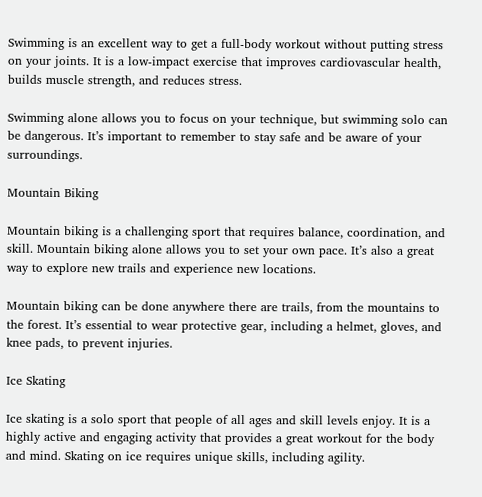Swimming is an excellent way to get a full-body workout without putting stress on your joints. It is a low-impact exercise that improves cardiovascular health, builds muscle strength, and reduces stress.

Swimming alone allows you to focus on your technique, but swimming solo can be dangerous. It’s important to remember to stay safe and be aware of your surroundings.

Mountain Biking

Mountain biking is a challenging sport that requires balance, coordination, and skill. Mountain biking alone allows you to set your own pace. It’s also a great way to explore new trails and experience new locations.

Mountain biking can be done anywhere there are trails, from the mountains to the forest. It’s essential to wear protective gear, including a helmet, gloves, and knee pads, to prevent injuries.

Ice Skating

Ice skating is a solo sport that people of all ages and skill levels enjoy. It is a highly active and engaging activity that provides a great workout for the body and mind. Skating on ice requires unique skills, including agility.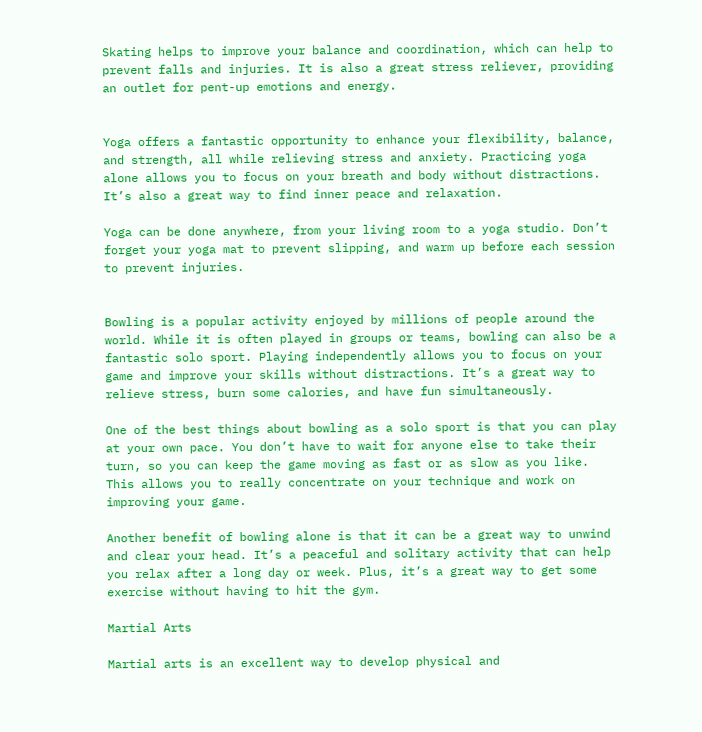Skating helps to improve your balance and coordination, which can help to prevent falls and injuries. It is also a great stress reliever, providing an outlet for pent-up emotions and energy.


Yoga offers a fantastic opportunity to enhance your flexibility, balance, and strength, all while relieving stress and anxiety. Practicing yoga alone allows you to focus on your breath and body without distractions. It’s also a great way to find inner peace and relaxation.

Yoga can be done anywhere, from your living room to a yoga studio. Don’t forget your yoga mat to prevent slipping, and warm up before each session to prevent injuries.


Bowling is a popular activity enjoyed by millions of people around the world. While it is often played in groups or teams, bowling can also be a fantastic solo sport. Playing independently allows you to focus on your game and improve your skills without distractions. It’s a great way to relieve stress, burn some calories, and have fun simultaneously.

One of the best things about bowling as a solo sport is that you can play at your own pace. You don’t have to wait for anyone else to take their turn, so you can keep the game moving as fast or as slow as you like. This allows you to really concentrate on your technique and work on improving your game.

Another benefit of bowling alone is that it can be a great way to unwind and clear your head. It’s a peaceful and solitary activity that can help you relax after a long day or week. Plus, it’s a great way to get some exercise without having to hit the gym.

Martial Arts

Martial arts is an excellent way to develop physical and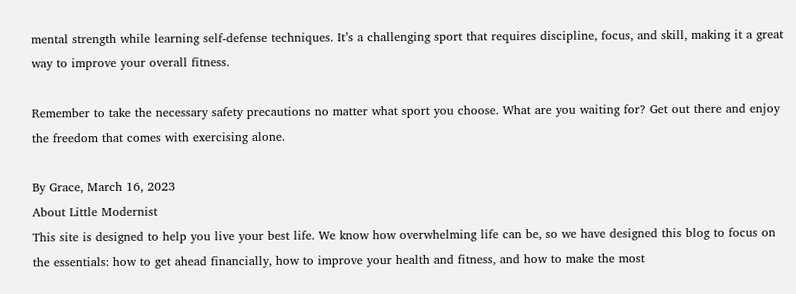mental strength while learning self-defense techniques. It’s a challenging sport that requires discipline, focus, and skill, making it a great way to improve your overall fitness.

Remember to take the necessary safety precautions no matter what sport you choose. What are you waiting for? Get out there and enjoy the freedom that comes with exercising alone.

By Grace, March 16, 2023
About Little Modernist
This site is designed to help you live your best life. We know how overwhelming life can be, so we have designed this blog to focus on the essentials: how to get ahead financially, how to improve your health and fitness, and how to make the most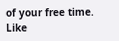of your free time.
Like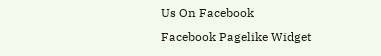Us On Facebook
Facebook Pagelike Widget